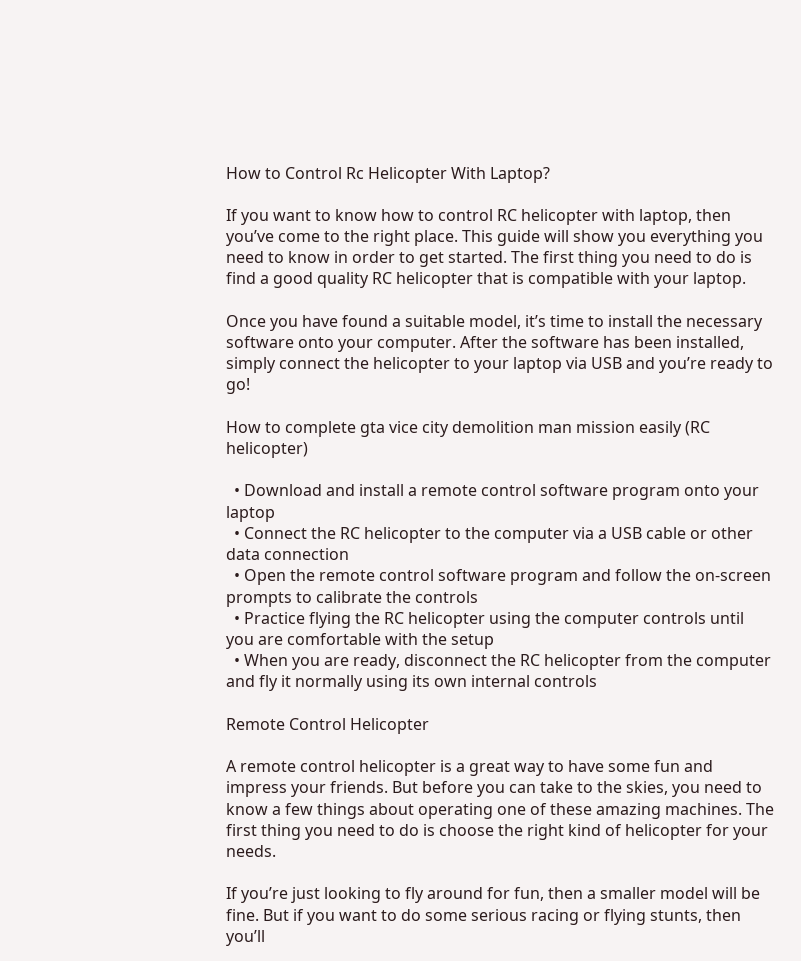How to Control Rc Helicopter With Laptop?

If you want to know how to control RC helicopter with laptop, then you’ve come to the right place. This guide will show you everything you need to know in order to get started. The first thing you need to do is find a good quality RC helicopter that is compatible with your laptop.

Once you have found a suitable model, it’s time to install the necessary software onto your computer. After the software has been installed, simply connect the helicopter to your laptop via USB and you’re ready to go!

How to complete gta vice city demolition man mission easily (RC helicopter)

  • Download and install a remote control software program onto your laptop
  • Connect the RC helicopter to the computer via a USB cable or other data connection
  • Open the remote control software program and follow the on-screen prompts to calibrate the controls
  • Practice flying the RC helicopter using the computer controls until you are comfortable with the setup
  • When you are ready, disconnect the RC helicopter from the computer and fly it normally using its own internal controls

Remote Control Helicopter

A remote control helicopter is a great way to have some fun and impress your friends. But before you can take to the skies, you need to know a few things about operating one of these amazing machines. The first thing you need to do is choose the right kind of helicopter for your needs.

If you’re just looking to fly around for fun, then a smaller model will be fine. But if you want to do some serious racing or flying stunts, then you’ll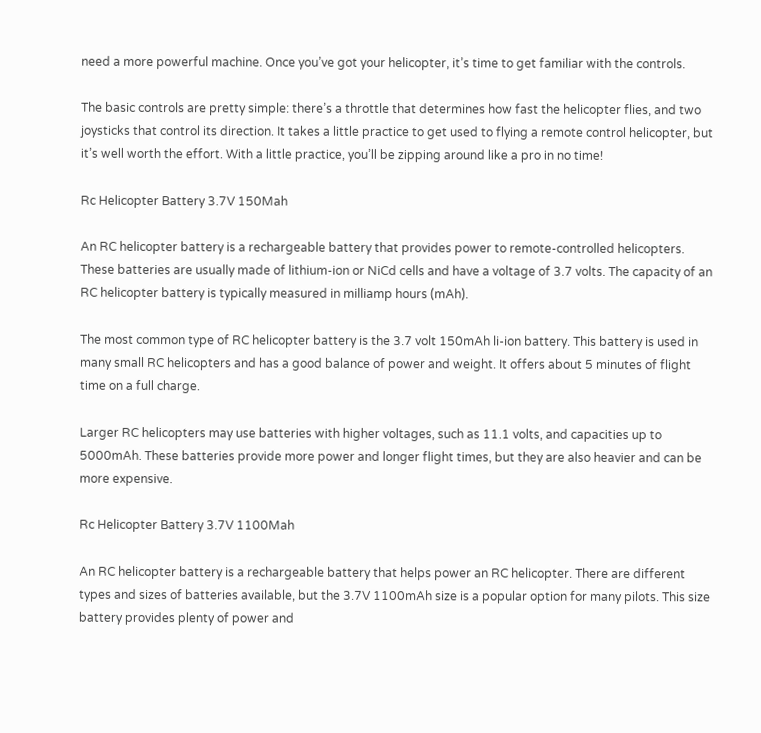need a more powerful machine. Once you’ve got your helicopter, it’s time to get familiar with the controls.

The basic controls are pretty simple: there’s a throttle that determines how fast the helicopter flies, and two joysticks that control its direction. It takes a little practice to get used to flying a remote control helicopter, but it’s well worth the effort. With a little practice, you’ll be zipping around like a pro in no time!

Rc Helicopter Battery 3.7V 150Mah

An RC helicopter battery is a rechargeable battery that provides power to remote-controlled helicopters. These batteries are usually made of lithium-ion or NiCd cells and have a voltage of 3.7 volts. The capacity of an RC helicopter battery is typically measured in milliamp hours (mAh).

The most common type of RC helicopter battery is the 3.7 volt 150mAh li-ion battery. This battery is used in many small RC helicopters and has a good balance of power and weight. It offers about 5 minutes of flight time on a full charge.

Larger RC helicopters may use batteries with higher voltages, such as 11.1 volts, and capacities up to 5000mAh. These batteries provide more power and longer flight times, but they are also heavier and can be more expensive.

Rc Helicopter Battery 3.7V 1100Mah

An RC helicopter battery is a rechargeable battery that helps power an RC helicopter. There are different types and sizes of batteries available, but the 3.7V 1100mAh size is a popular option for many pilots. This size battery provides plenty of power and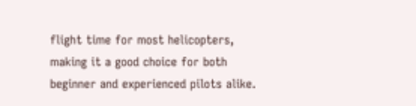flight time for most helicopters, making it a good choice for both beginner and experienced pilots alike.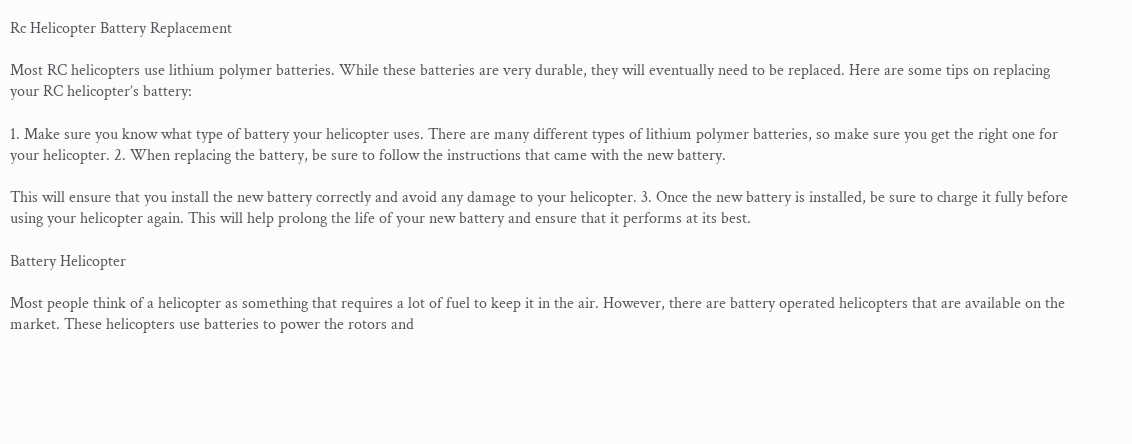Rc Helicopter Battery Replacement

Most RC helicopters use lithium polymer batteries. While these batteries are very durable, they will eventually need to be replaced. Here are some tips on replacing your RC helicopter’s battery:

1. Make sure you know what type of battery your helicopter uses. There are many different types of lithium polymer batteries, so make sure you get the right one for your helicopter. 2. When replacing the battery, be sure to follow the instructions that came with the new battery.

This will ensure that you install the new battery correctly and avoid any damage to your helicopter. 3. Once the new battery is installed, be sure to charge it fully before using your helicopter again. This will help prolong the life of your new battery and ensure that it performs at its best.

Battery Helicopter

Most people think of a helicopter as something that requires a lot of fuel to keep it in the air. However, there are battery operated helicopters that are available on the market. These helicopters use batteries to power the rotors and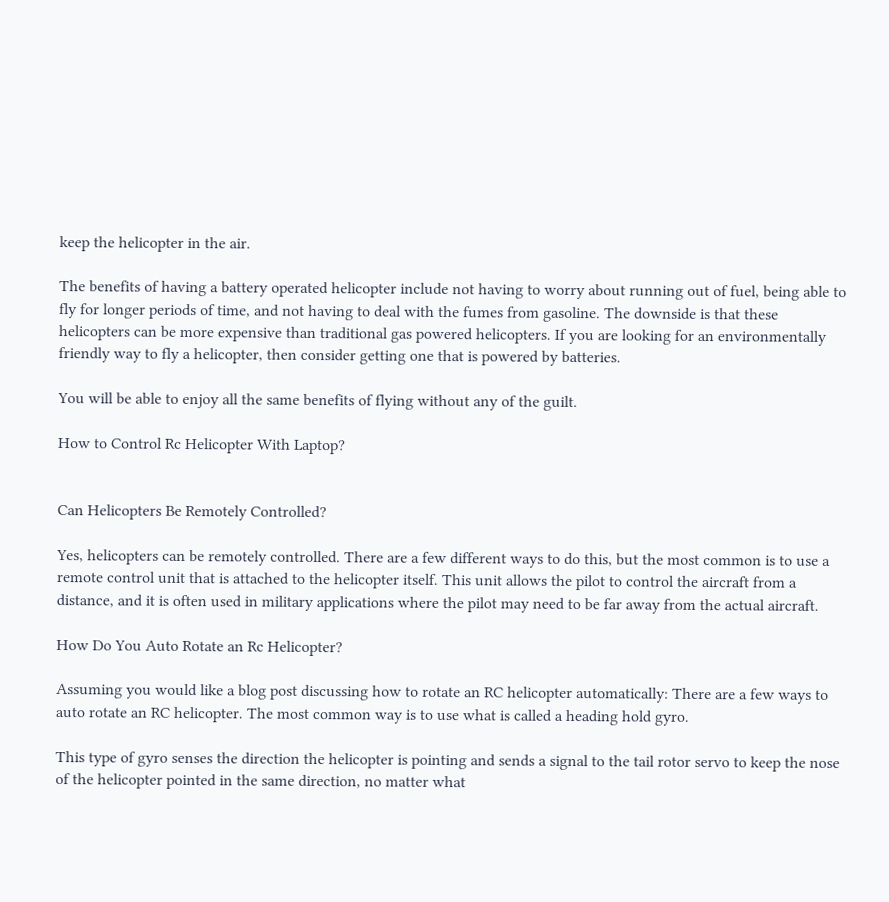keep the helicopter in the air.

The benefits of having a battery operated helicopter include not having to worry about running out of fuel, being able to fly for longer periods of time, and not having to deal with the fumes from gasoline. The downside is that these helicopters can be more expensive than traditional gas powered helicopters. If you are looking for an environmentally friendly way to fly a helicopter, then consider getting one that is powered by batteries.

You will be able to enjoy all the same benefits of flying without any of the guilt.

How to Control Rc Helicopter With Laptop?


Can Helicopters Be Remotely Controlled?

Yes, helicopters can be remotely controlled. There are a few different ways to do this, but the most common is to use a remote control unit that is attached to the helicopter itself. This unit allows the pilot to control the aircraft from a distance, and it is often used in military applications where the pilot may need to be far away from the actual aircraft.

How Do You Auto Rotate an Rc Helicopter?

Assuming you would like a blog post discussing how to rotate an RC helicopter automatically: There are a few ways to auto rotate an RC helicopter. The most common way is to use what is called a heading hold gyro.

This type of gyro senses the direction the helicopter is pointing and sends a signal to the tail rotor servo to keep the nose of the helicopter pointed in the same direction, no matter what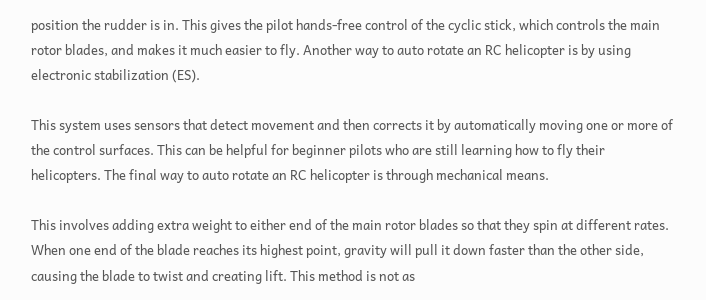position the rudder is in. This gives the pilot hands-free control of the cyclic stick, which controls the main rotor blades, and makes it much easier to fly. Another way to auto rotate an RC helicopter is by using electronic stabilization (ES).

This system uses sensors that detect movement and then corrects it by automatically moving one or more of the control surfaces. This can be helpful for beginner pilots who are still learning how to fly their helicopters. The final way to auto rotate an RC helicopter is through mechanical means.

This involves adding extra weight to either end of the main rotor blades so that they spin at different rates. When one end of the blade reaches its highest point, gravity will pull it down faster than the other side, causing the blade to twist and creating lift. This method is not as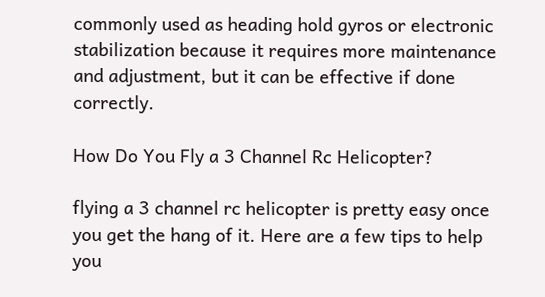commonly used as heading hold gyros or electronic stabilization because it requires more maintenance and adjustment, but it can be effective if done correctly.

How Do You Fly a 3 Channel Rc Helicopter?

flying a 3 channel rc helicopter is pretty easy once you get the hang of it. Here are a few tips to help you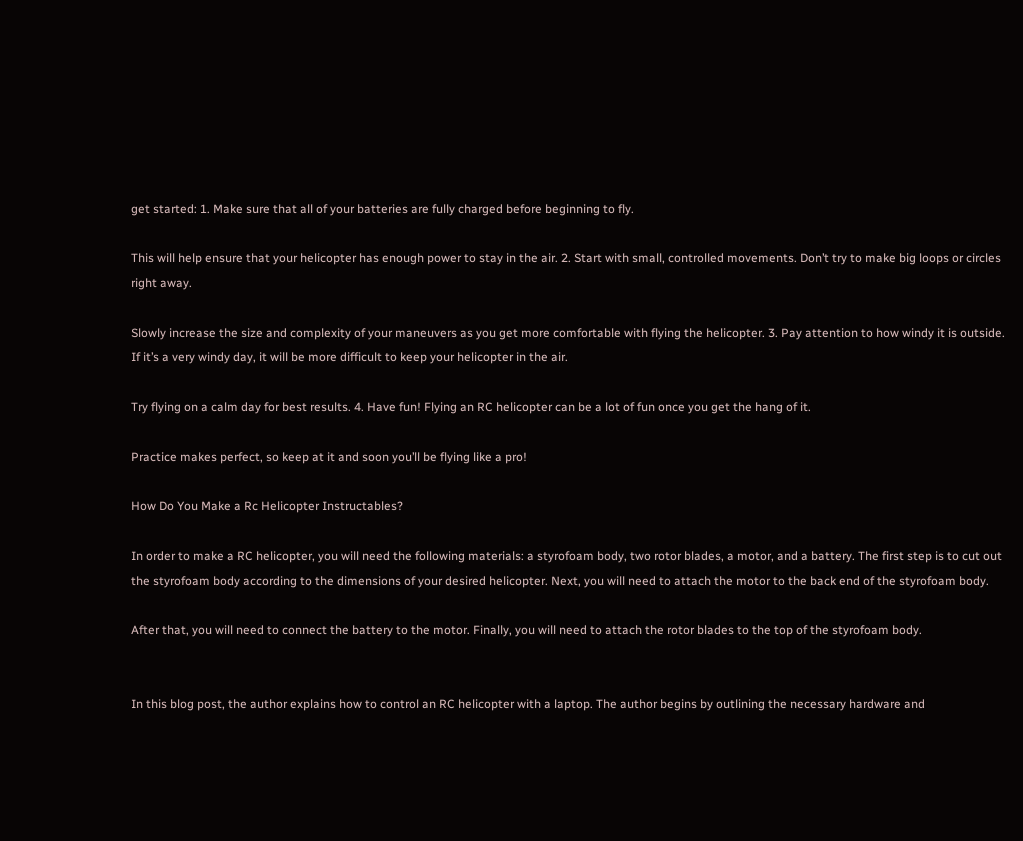get started: 1. Make sure that all of your batteries are fully charged before beginning to fly.

This will help ensure that your helicopter has enough power to stay in the air. 2. Start with small, controlled movements. Don’t try to make big loops or circles right away.

Slowly increase the size and complexity of your maneuvers as you get more comfortable with flying the helicopter. 3. Pay attention to how windy it is outside. If it’s a very windy day, it will be more difficult to keep your helicopter in the air.

Try flying on a calm day for best results. 4. Have fun! Flying an RC helicopter can be a lot of fun once you get the hang of it.

Practice makes perfect, so keep at it and soon you’ll be flying like a pro!

How Do You Make a Rc Helicopter Instructables?

In order to make a RC helicopter, you will need the following materials: a styrofoam body, two rotor blades, a motor, and a battery. The first step is to cut out the styrofoam body according to the dimensions of your desired helicopter. Next, you will need to attach the motor to the back end of the styrofoam body.

After that, you will need to connect the battery to the motor. Finally, you will need to attach the rotor blades to the top of the styrofoam body.


In this blog post, the author explains how to control an RC helicopter with a laptop. The author begins by outlining the necessary hardware and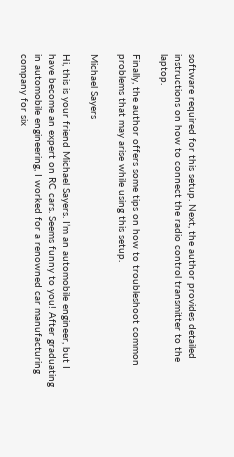software required for this setup. Next, the author provides detailed instructions on how to connect the radio control transmitter to the laptop.

Finally, the author offers some tips on how to troubleshoot common problems that may arise while using this setup.

Michael Sayers

Hi, this is your friend Michael Sayers. I’m an automobile engineer, but I have become an expert on RC cars. Seems funny to you! After graduating in automobile engineering, I worked for a renowned car manufacturing company for six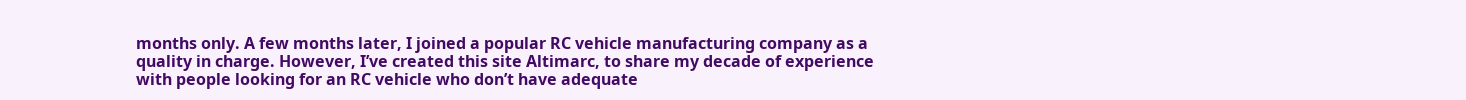months only. A few months later, I joined a popular RC vehicle manufacturing company as a quality in charge. However, I’ve created this site Altimarc, to share my decade of experience with people looking for an RC vehicle who don’t have adequate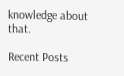knowledge about that.

Recent Posts